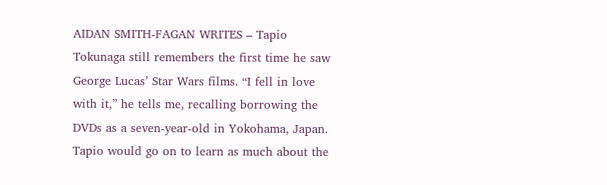AIDAN SMITH-FAGAN WRITES – Tapio Tokunaga still remembers the first time he saw George Lucas’ Star Wars films. “I fell in love with it,” he tells me, recalling borrowing the DVDs as a seven-year-old in Yokohama, Japan. Tapio would go on to learn as much about the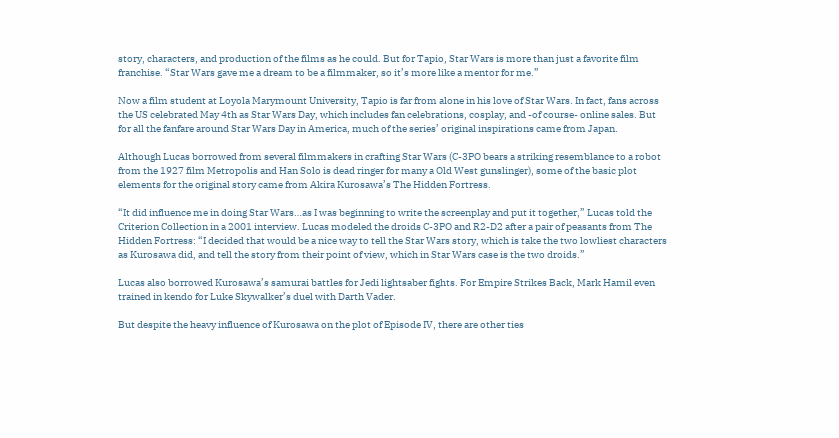story, characters, and production of the films as he could. But for Tapio, Star Wars is more than just a favorite film franchise. “Star Wars gave me a dream to be a filmmaker, so it’s more like a mentor for me.”

Now a film student at Loyola Marymount University, Tapio is far from alone in his love of Star Wars. In fact, fans across the US celebrated May 4th as Star Wars Day, which includes fan celebrations, cosplay, and -of course- online sales. But for all the fanfare around Star Wars Day in America, much of the series’ original inspirations came from Japan.

Although Lucas borrowed from several filmmakers in crafting Star Wars (C-3PO bears a striking resemblance to a robot from the 1927 film Metropolis and Han Solo is dead ringer for many a Old West gunslinger), some of the basic plot elements for the original story came from Akira Kurosawa’s The Hidden Fortress.

“It did influence me in doing Star Wars…as I was beginning to write the screenplay and put it together,” Lucas told the Criterion Collection in a 2001 interview. Lucas modeled the droids C-3PO and R2-D2 after a pair of peasants from The Hidden Fortress: “I decided that would be a nice way to tell the Star Wars story, which is take the two lowliest characters as Kurosawa did, and tell the story from their point of view, which in Star Wars case is the two droids.”

Lucas also borrowed Kurosawa’s samurai battles for Jedi lightsaber fights. For Empire Strikes Back, Mark Hamil even trained in kendo for Luke Skywalker’s duel with Darth Vader.

But despite the heavy influence of Kurosawa on the plot of Episode IV, there are other ties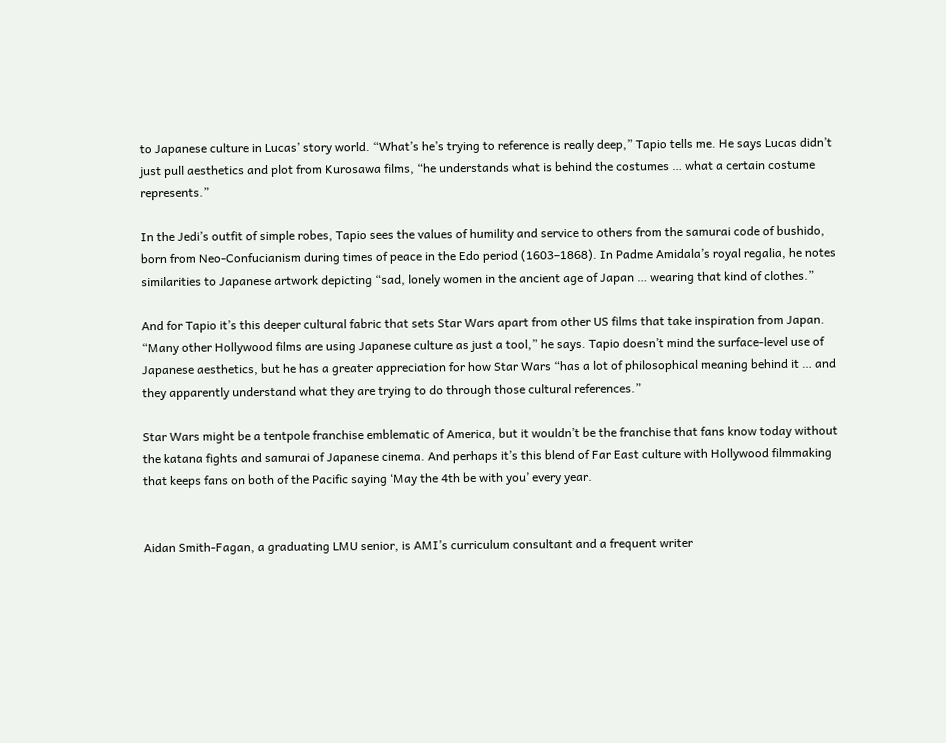to Japanese culture in Lucas’ story world. “What’s he’s trying to reference is really deep,” Tapio tells me. He says Lucas didn’t just pull aesthetics and plot from Kurosawa films, “he understands what is behind the costumes … what a certain costume represents.”

In the Jedi’s outfit of simple robes, Tapio sees the values of humility and service to others from the samurai code of bushido, born from Neo-Confucianism during times of peace in the Edo period (1603–1868). In Padme Amidala’s royal regalia, he notes similarities to Japanese artwork depicting “sad, lonely women in the ancient age of Japan … wearing that kind of clothes.”

And for Tapio it’s this deeper cultural fabric that sets Star Wars apart from other US films that take inspiration from Japan. “Many other Hollywood films are using Japanese culture as just a tool,” he says. Tapio doesn’t mind the surface-level use of Japanese aesthetics, but he has a greater appreciation for how Star Wars “has a lot of philosophical meaning behind it … and they apparently understand what they are trying to do through those cultural references.”

Star Wars might be a tentpole franchise emblematic of America, but it wouldn’t be the franchise that fans know today without the katana fights and samurai of Japanese cinema. And perhaps it’s this blend of Far East culture with Hollywood filmmaking that keeps fans on both of the Pacific saying ‘May the 4th be with you’ every year.


Aidan Smith-Fagan, a graduating LMU senior, is AMI’s curriculum consultant and a frequent writer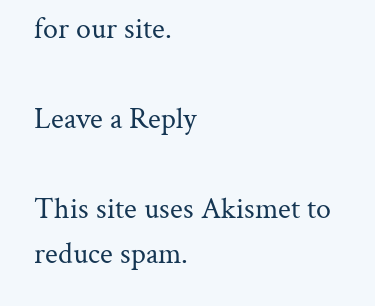for our site.

Leave a Reply

This site uses Akismet to reduce spam.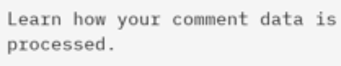Learn how your comment data is processed.